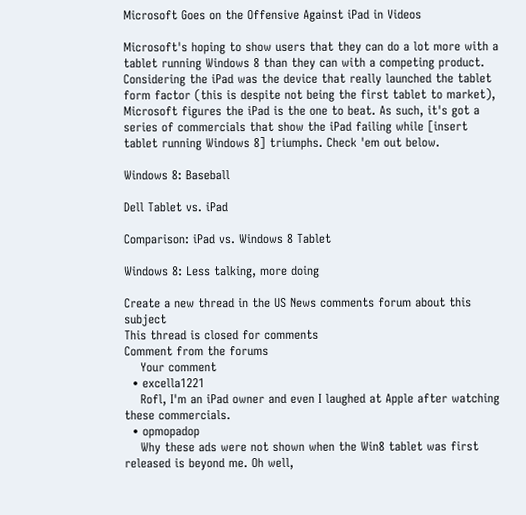Microsoft Goes on the Offensive Against iPad in Videos

Microsoft's hoping to show users that they can do a lot more with a tablet running Windows 8 than they can with a competing product. Considering the iPad was the device that really launched the tablet form factor (this is despite not being the first tablet to market), Microsoft figures the iPad is the one to beat. As such, it's got a series of commercials that show the iPad failing while [insert tablet running Windows 8] triumphs. Check 'em out below.

Windows 8: Baseball

Dell Tablet vs. iPad

Comparison: iPad vs. Windows 8 Tablet

Windows 8: Less talking, more doing

Create a new thread in the US News comments forum about this subject
This thread is closed for comments
Comment from the forums
    Your comment
  • excella1221
    Rofl, I'm an iPad owner and even I laughed at Apple after watching these commercials.
  • opmopadop
    Why these ads were not shown when the Win8 tablet was first released is beyond me. Oh well,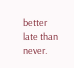better late than never.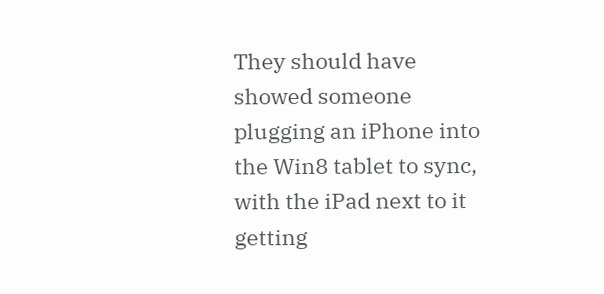They should have showed someone plugging an iPhone into the Win8 tablet to sync, with the iPad next to it getting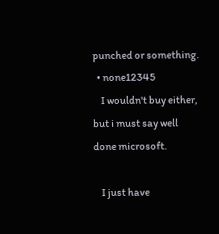punched or something.
  • none12345
    I wouldn't buy either, but i must say well done microsoft.

    I just have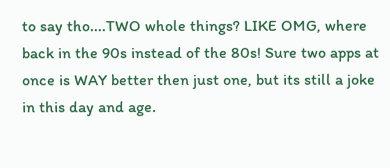to say tho....TWO whole things? LIKE OMG, where back in the 90s instead of the 80s! Sure two apps at once is WAY better then just one, but its still a joke in this day and age.